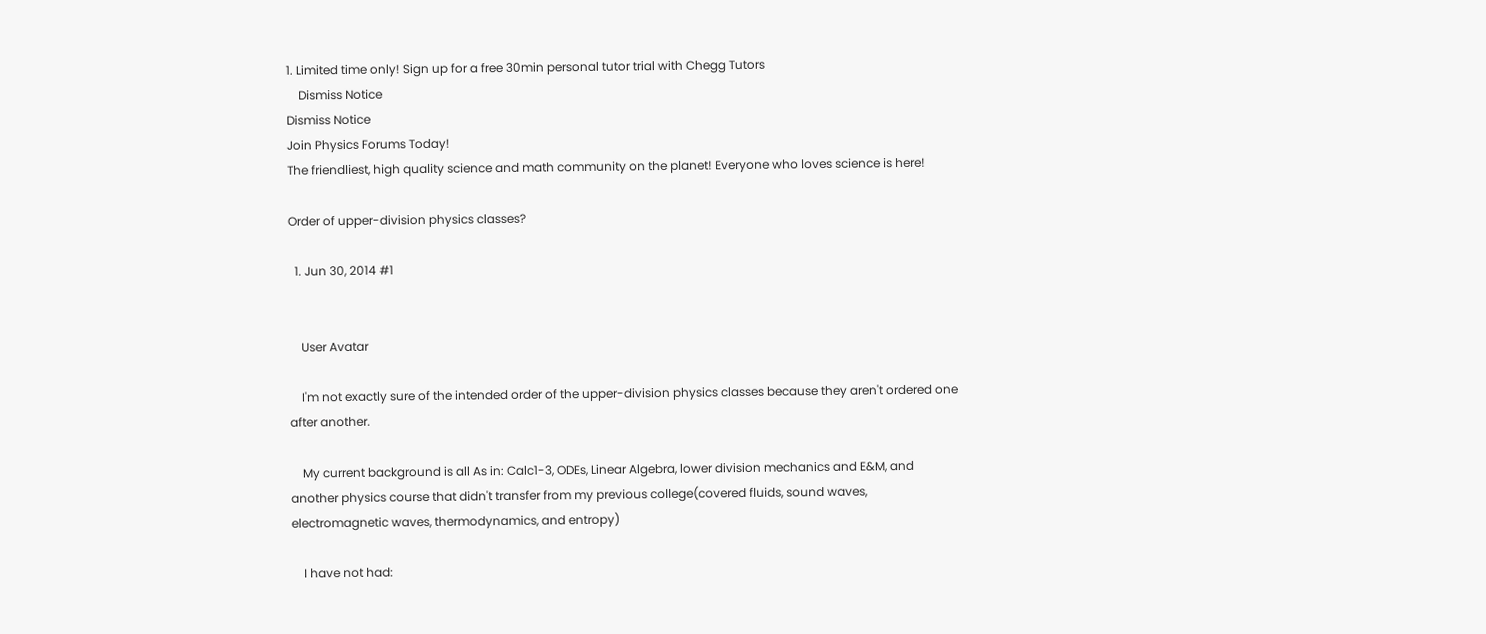1. Limited time only! Sign up for a free 30min personal tutor trial with Chegg Tutors
    Dismiss Notice
Dismiss Notice
Join Physics Forums Today!
The friendliest, high quality science and math community on the planet! Everyone who loves science is here!

Order of upper-division physics classes?

  1. Jun 30, 2014 #1


    User Avatar

    I'm not exactly sure of the intended order of the upper-division physics classes because they aren't ordered one after another.

    My current background is all As in: Calc1-3, ODEs, Linear Algebra, lower division mechanics and E&M, and another physics course that didn't transfer from my previous college(covered fluids, sound waves, electromagnetic waves, thermodynamics, and entropy)

    I have not had: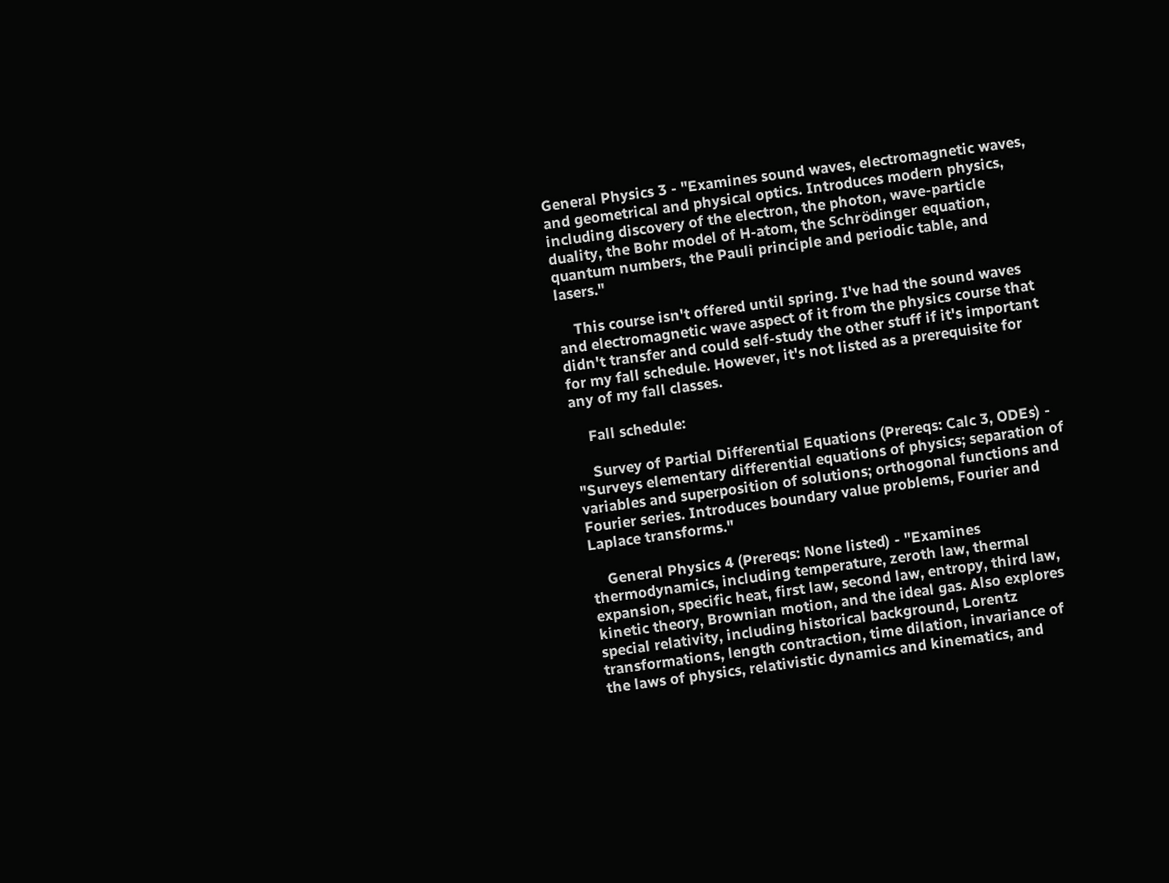General Physics 3 - "Examines sound waves, electromagnetic waves, and geometrical and physical optics. Introduces modern physics, including discovery of the electron, the photon, wave-particle duality, the Bohr model of H-atom, the Schrödinger equation, quantum numbers, the Pauli principle and periodic table, and lasers."

    This course isn't offered until spring. I've had the sound waves and electromagnetic wave aspect of it from the physics course that didn't transfer and could self-study the other stuff if it's important for my fall schedule. However, it's not listed as a prerequisite for any of my fall classes.

    Fall schedule:

    Survey of Partial Differential Equations (Prereqs: Calc 3, ODEs) - "Surveys elementary differential equations of physics; separation of variables and superposition of solutions; orthogonal functions and Fourier series. Introduces boundary value problems, Fourier and Laplace transforms."

    General Physics 4 (Prereqs: None listed) - "Examines thermodynamics, including temperature, zeroth law, thermal expansion, specific heat, first law, second law, entropy, third law, kinetic theory, Brownian motion, and the ideal gas. Also explores special relativity, including historical background, Lorentz transformations, length contraction, time dilation, invariance of the laws of physics, relativistic dynamics and kinematics, and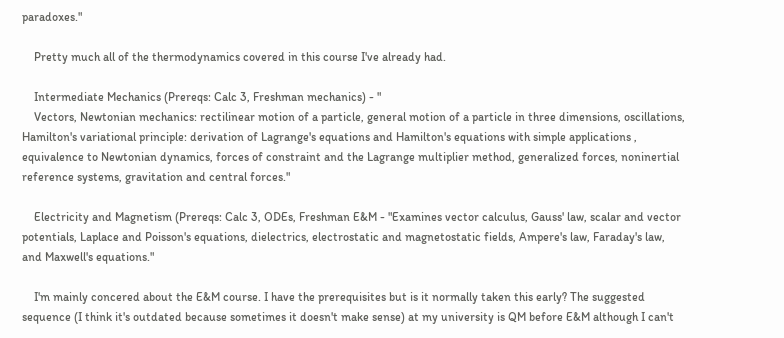paradoxes."

    Pretty much all of the thermodynamics covered in this course I've already had.

    Intermediate Mechanics (Prereqs: Calc 3, Freshman mechanics) - "
    Vectors, Newtonian mechanics: rectilinear motion of a particle, general motion of a particle in three dimensions, oscillations, Hamilton's variational principle: derivation of Lagrange's equations and Hamilton's equations with simple applications , equivalence to Newtonian dynamics, forces of constraint and the Lagrange multiplier method, generalized forces, noninertial reference systems, gravitation and central forces."

    Electricity and Magnetism (Prereqs: Calc 3, ODEs, Freshman E&M - "Examines vector calculus, Gauss' law, scalar and vector potentials, Laplace and Poisson's equations, dielectrics, electrostatic and magnetostatic fields, Ampere's law, Faraday's law, and Maxwell's equations."

    I'm mainly concered about the E&M course. I have the prerequisites but is it normally taken this early? The suggested sequence (I think it's outdated because sometimes it doesn't make sense) at my university is QM before E&M although I can't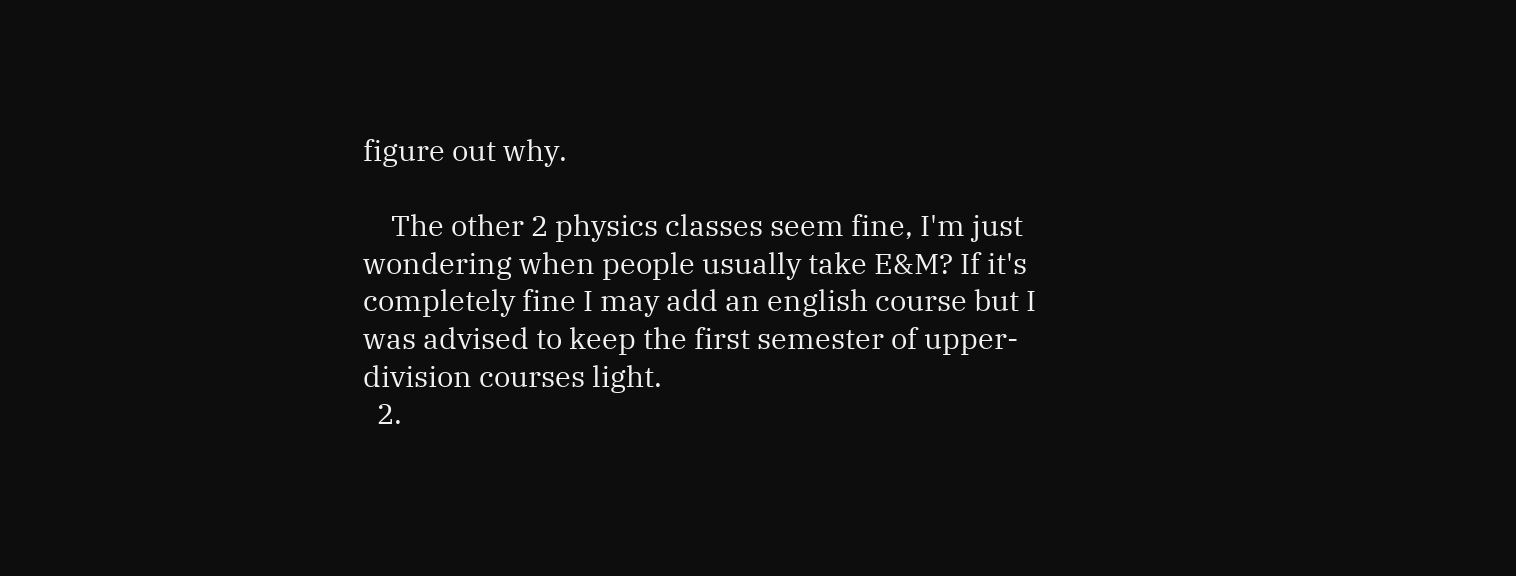figure out why.

    The other 2 physics classes seem fine, I'm just wondering when people usually take E&M? If it's completely fine I may add an english course but I was advised to keep the first semester of upper-division courses light.
  2.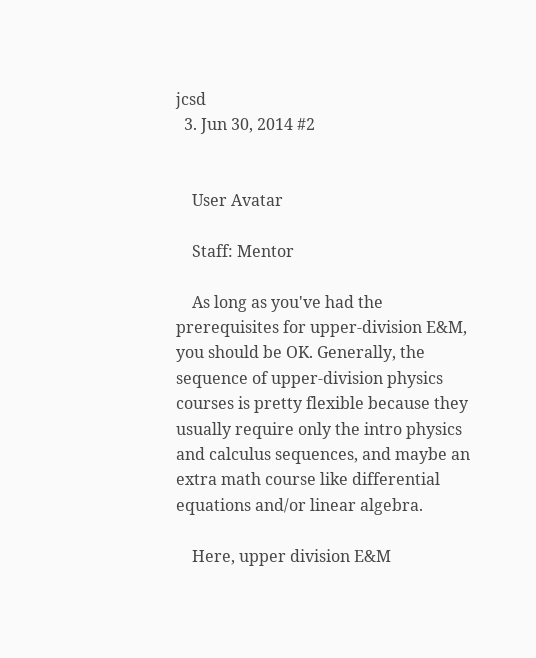jcsd
  3. Jun 30, 2014 #2


    User Avatar

    Staff: Mentor

    As long as you've had the prerequisites for upper-division E&M, you should be OK. Generally, the sequence of upper-division physics courses is pretty flexible because they usually require only the intro physics and calculus sequences, and maybe an extra math course like differential equations and/or linear algebra.

    Here, upper division E&M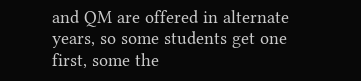and QM are offered in alternate years, so some students get one first, some the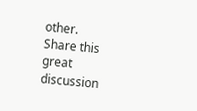other.
Share this great discussion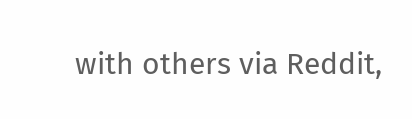with others via Reddit,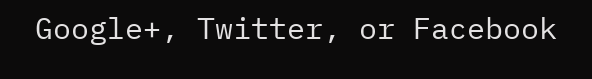Google+, Twitter, or Facebook